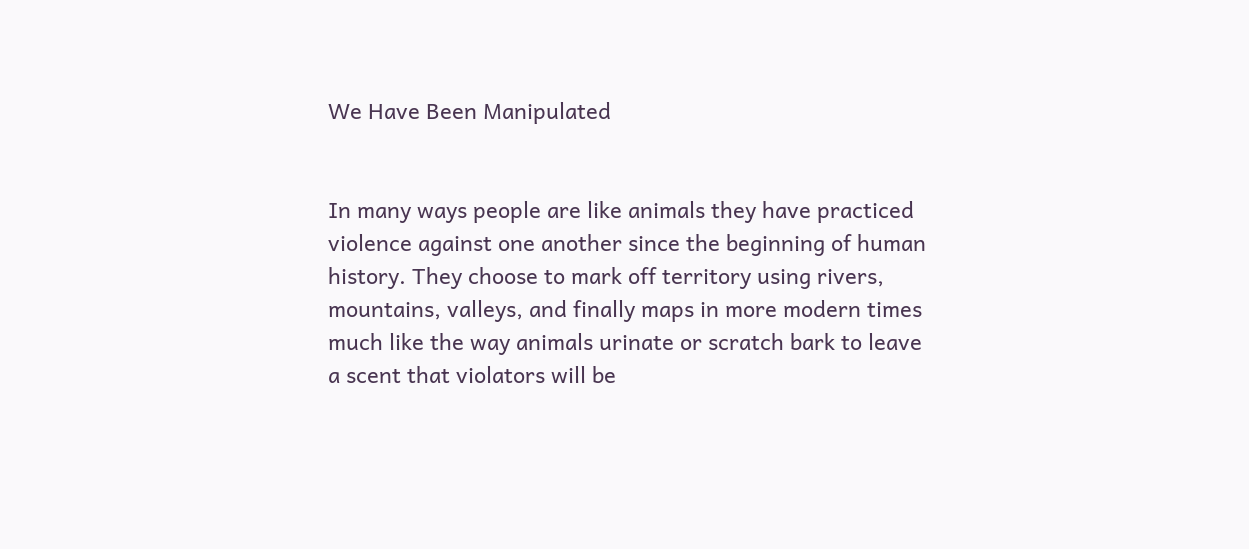We Have Been Manipulated


In many ways people are like animals they have practiced violence against one another since the beginning of human history. They choose to mark off territory using rivers, mountains, valleys, and finally maps in more modern times much like the way animals urinate or scratch bark to leave a scent that violators will be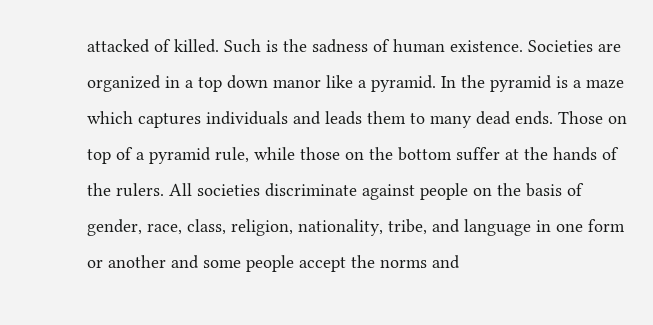attacked of killed. Such is the sadness of human existence. Societies are organized in a top down manor like a pyramid. In the pyramid is a maze which captures individuals and leads them to many dead ends. Those on top of a pyramid rule, while those on the bottom suffer at the hands of the rulers. All societies discriminate against people on the basis of gender, race, class, religion, nationality, tribe, and language in one form or another and some people accept the norms and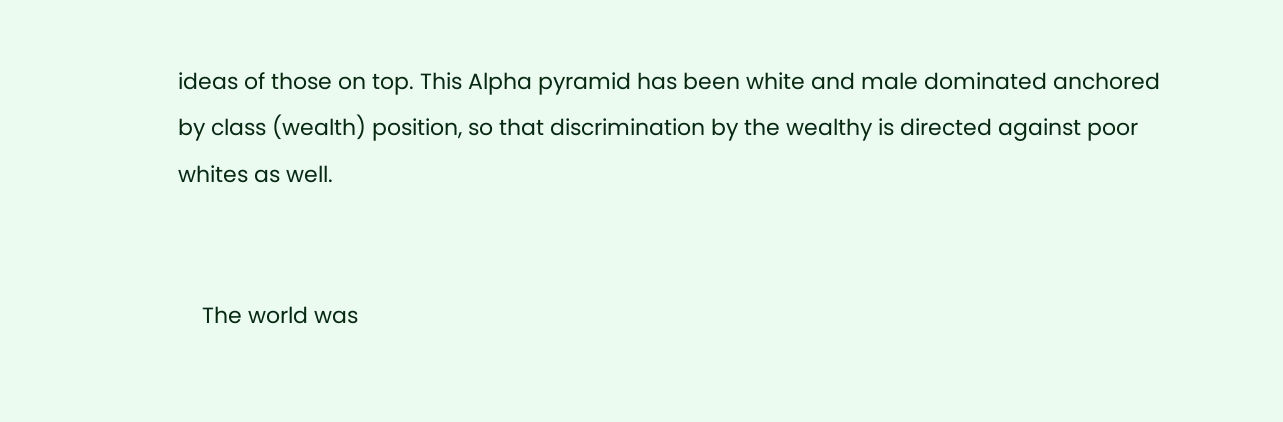ideas of those on top. This Alpha pyramid has been white and male dominated anchored by class (wealth) position, so that discrimination by the wealthy is directed against poor whites as well.


    The world was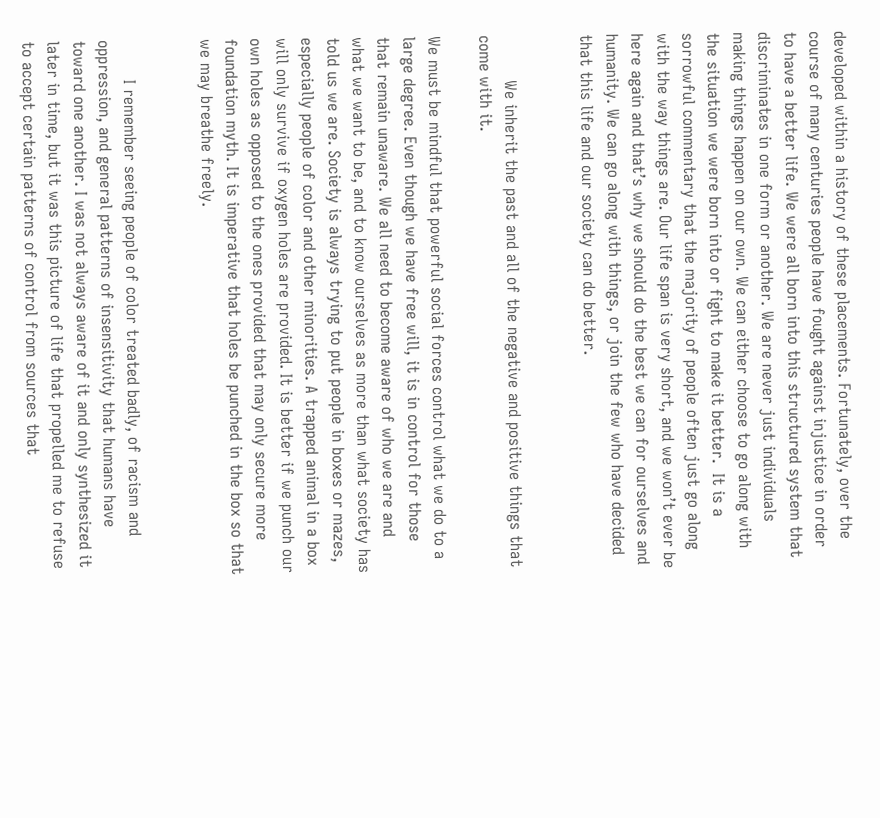developed within a history of these placements. Fortunately, over the course of many centuries people have fought against injustice in order to have a better life. We were all born into this structured system that discriminates in one form or another. We are never just individuals making things happen on our own. We can either choose to go along with the situation we were born into or fight to make it better.  It is a sorrowful commentary that the majority of people often just go along with the way things are. Our life span is very short, and we won’t ever be here again and that’s why we should do the best we can for ourselves and humanity. We can go along with things, or join the few who have decided that this life and our society can do better.


         We inherit the past and all of the negative and positive things that come with it.

We must be mindful that powerful social forces control what we do to a large degree. Even though we have free will, it is in control for those that remain unaware. We all need to become aware of who we are and what we want to be, and to know ourselves as more than what society has told us we are. Society is always trying to put people in boxes or mazes, especially people of color and other minorities. A trapped animal in a box will only survive if oxygen holes are provided. It is better if we punch our own holes as opposed to the ones provided that may only secure more foundation myth. It is imperative that holes be punched in the box so that we may breathe freely.


        I remember seeing people of color treated badly, of racism and oppression, and general patterns of insensitivity that humans have toward one another. I was not always aware of it and only synthesized it later in time, but it was this picture of life that propelled me to refuse to accept certain patterns of control from sources that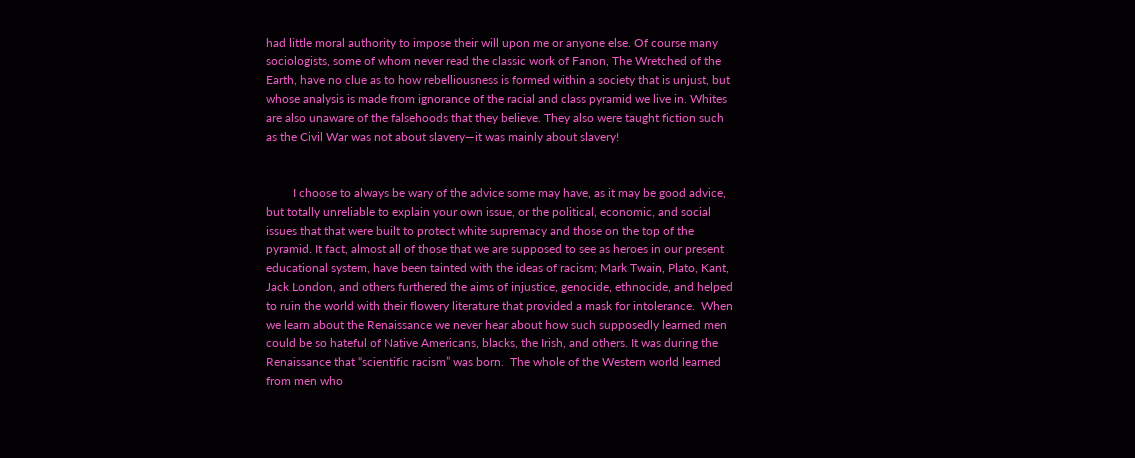had little moral authority to impose their will upon me or anyone else. Of course many sociologists, some of whom never read the classic work of Fanon, The Wretched of the Earth, have no clue as to how rebelliousness is formed within a society that is unjust, but whose analysis is made from ignorance of the racial and class pyramid we live in. Whites are also unaware of the falsehoods that they believe. They also were taught fiction such as the Civil War was not about slavery—it was mainly about slavery!


         I choose to always be wary of the advice some may have, as it may be good advice, but totally unreliable to explain your own issue, or the political, economic, and social issues that that were built to protect white supremacy and those on the top of the pyramid. It fact, almost all of those that we are supposed to see as heroes in our present educational system, have been tainted with the ideas of racism; Mark Twain, Plato, Kant, Jack London, and others furthered the aims of injustice, genocide, ethnocide, and helped to ruin the world with their flowery literature that provided a mask for intolerance.  When we learn about the Renaissance we never hear about how such supposedly learned men could be so hateful of Native Americans, blacks, the Irish, and others. It was during the Renaissance that “scientific racism” was born.  The whole of the Western world learned from men who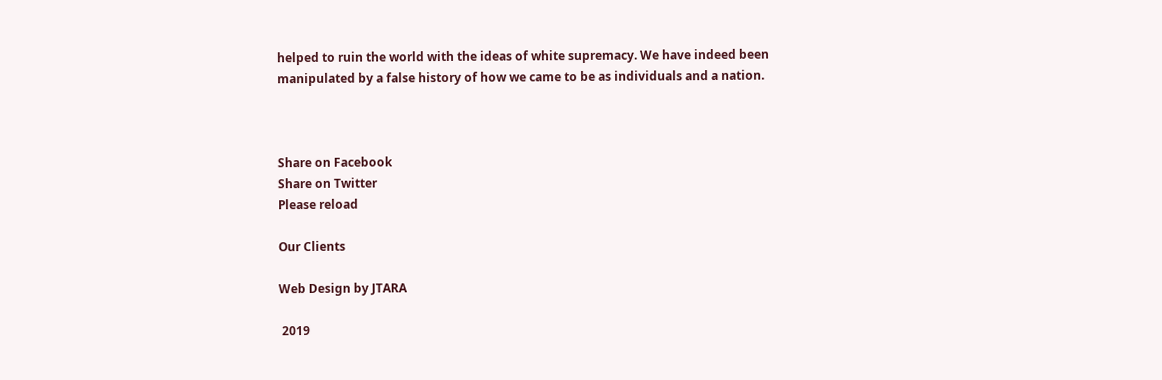helped to ruin the world with the ideas of white supremacy. We have indeed been manipulated by a false history of how we came to be as individuals and a nation.



Share on Facebook
Share on Twitter
Please reload

Our Clients

Web Design by JTARA

 2019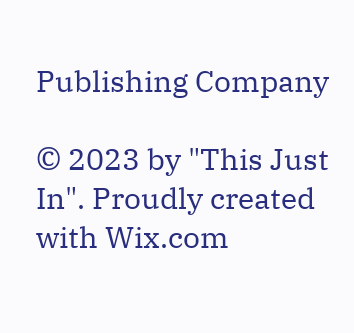Publishing Company

© 2023 by "This Just In". Proudly created with Wix.com